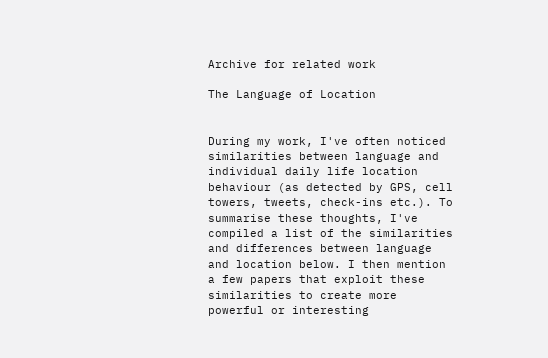Archive for related work

The Language of Location


During my work, I've often noticed similarities between language and individual daily life location behaviour (as detected by GPS, cell towers, tweets, check-ins etc.). To summarise these thoughts, I've compiled a list of the similarities and differences between language and location below. I then mention a few papers that exploit these similarities to create more powerful or interesting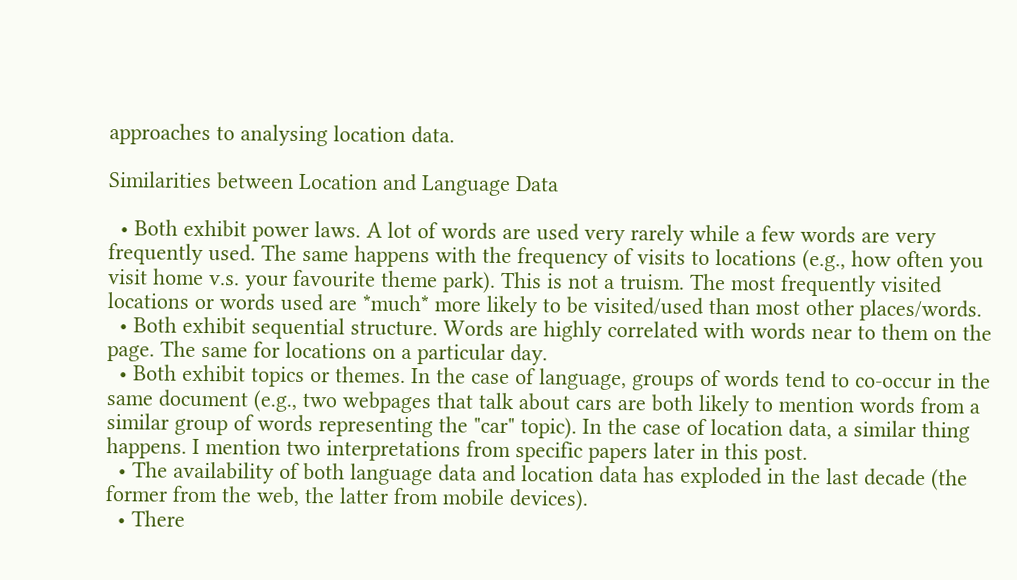approaches to analysing location data.

Similarities between Location and Language Data

  • Both exhibit power laws. A lot of words are used very rarely while a few words are very frequently used. The same happens with the frequency of visits to locations (e.g., how often you visit home v.s. your favourite theme park). This is not a truism. The most frequently visited locations or words used are *much* more likely to be visited/used than most other places/words.
  • Both exhibit sequential structure. Words are highly correlated with words near to them on the page. The same for locations on a particular day.
  • Both exhibit topics or themes. In the case of language, groups of words tend to co-occur in the same document (e.g., two webpages that talk about cars are both likely to mention words from a similar group of words representing the "car" topic). In the case of location data, a similar thing happens. I mention two interpretations from specific papers later in this post.
  • The availability of both language data and location data has exploded in the last decade (the former from the web, the latter from mobile devices).
  • There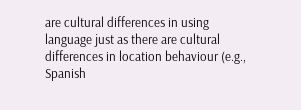are cultural differences in using language just as there are cultural differences in location behaviour (e.g., Spanish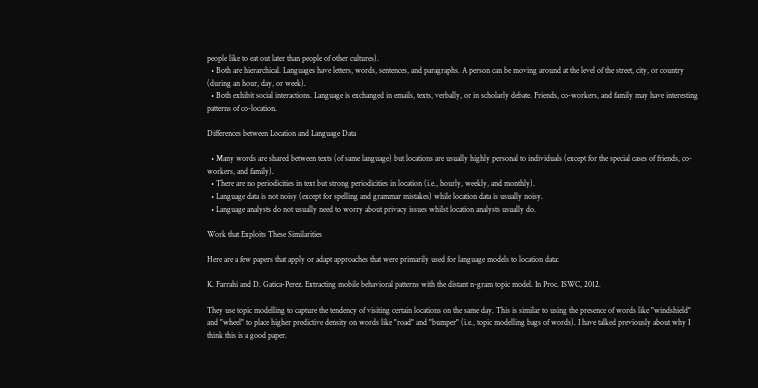people like to eat out later than people of other cultures).
  • Both are hierarchical. Languages have letters, words, sentences, and paragraphs. A person can be moving around at the level of the street, city, or country (during an hour, day, or week).
  • Both exhibit social interactions. Language is exchanged in emails, texts, verbally, or in scholarly debate. Friends, co-workers, and family may have interesting patterns of co-location.

Differences between Location and Language Data

  • Many words are shared between texts (of same language) but locations are usually highly personal to individuals (except for the special cases of friends, co-workers, and family).
  • There are no periodicities in text but strong periodicities in location (i.e., hourly, weekly, and monthly).
  • Language data is not noisy (except for spelling and grammar mistakes) while location data is usually noisy.
  • Language analysts do not usually need to worry about privacy issues whilst location analysts usually do.

Work that Exploits These Similarities

Here are a few papers that apply or adapt approaches that were primarily used for language models to location data:

K. Farrahi and D. Gatica-Perez. Extracting mobile behavioral patterns with the distant n-gram topic model. In Proc. ISWC, 2012.

They use topic modelling to capture the tendency of visiting certain locations on the same day. This is similar to using the presence of words like "windshield" and "wheel" to place higher predictive density on words like "road" and "bumper" (i.e., topic modelling bags of words). I have talked previously about why I think this is a good paper.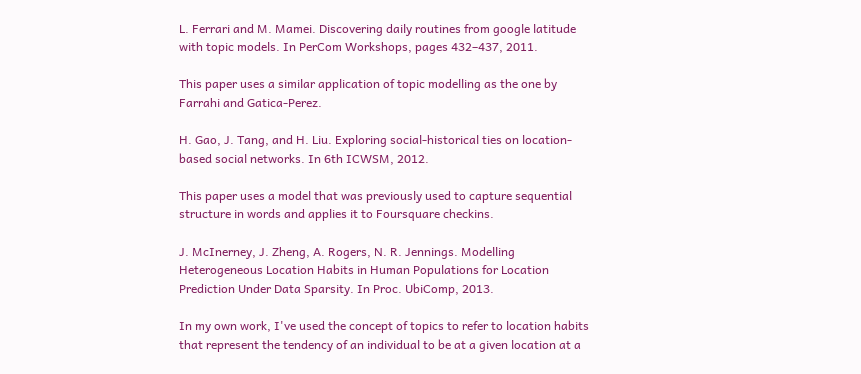L. Ferrari and M. Mamei. Discovering daily routines from google latitude with topic models. In PerCom Workshops, pages 432–437, 2011.

This paper uses a similar application of topic modelling as the one by Farrahi and Gatica-Perez.

H. Gao, J. Tang, and H. Liu. Exploring social-historical ties on location-based social networks. In 6th ICWSM, 2012.

This paper uses a model that was previously used to capture sequential structure in words and applies it to Foursquare checkins.

J. McInerney, J. Zheng, A. Rogers, N. R. Jennings. Modelling Heterogeneous Location Habits in Human Populations for Location Prediction Under Data Sparsity. In Proc. UbiComp, 2013.

In my own work, I've used the concept of topics to refer to location habits that represent the tendency of an individual to be at a given location at a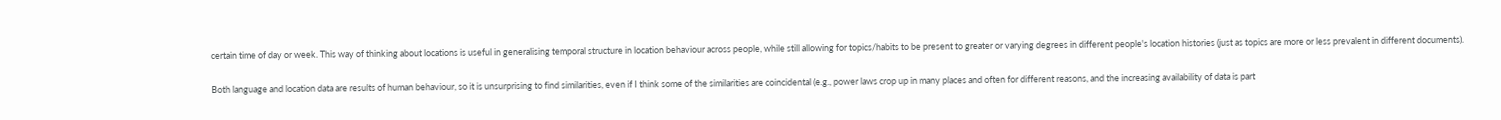certain time of day or week. This way of thinking about locations is useful in generalising temporal structure in location behaviour across people, while still allowing for topics/habits to be present to greater or varying degrees in different people's location histories (just as topics are more or less prevalent in different documents).

Both language and location data are results of human behaviour, so it is unsurprising to find similarities, even if I think some of the similarities are coincidental (e.g., power laws crop up in many places and often for different reasons, and the increasing availability of data is part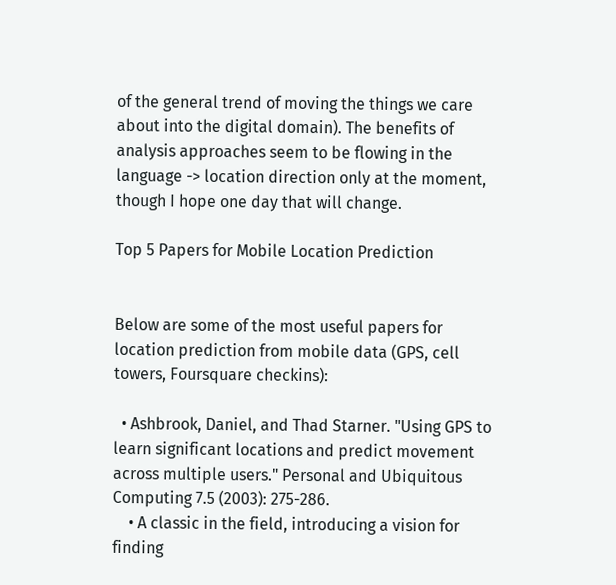of the general trend of moving the things we care about into the digital domain). The benefits of analysis approaches seem to be flowing in the language -> location direction only at the moment, though I hope one day that will change.

Top 5 Papers for Mobile Location Prediction


Below are some of the most useful papers for location prediction from mobile data (GPS, cell towers, Foursquare checkins):

  • Ashbrook, Daniel, and Thad Starner. "Using GPS to learn significant locations and predict movement across multiple users." Personal and Ubiquitous Computing 7.5 (2003): 275-286.
    • A classic in the field, introducing a vision for finding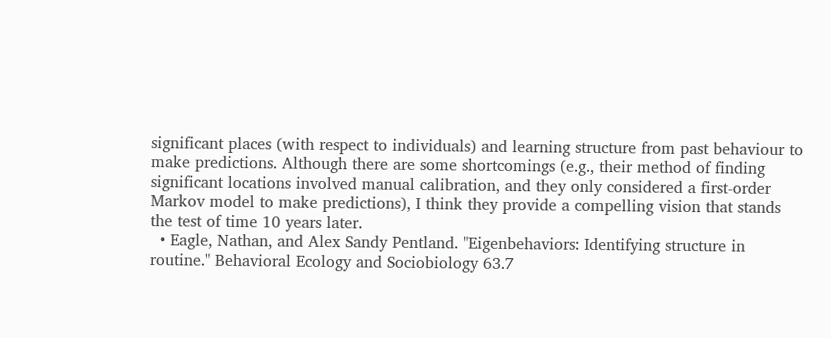significant places (with respect to individuals) and learning structure from past behaviour to make predictions. Although there are some shortcomings (e.g., their method of finding significant locations involved manual calibration, and they only considered a first-order Markov model to make predictions), I think they provide a compelling vision that stands the test of time 10 years later.
  • Eagle, Nathan, and Alex Sandy Pentland. "Eigenbehaviors: Identifying structure in routine." Behavioral Ecology and Sociobiology 63.7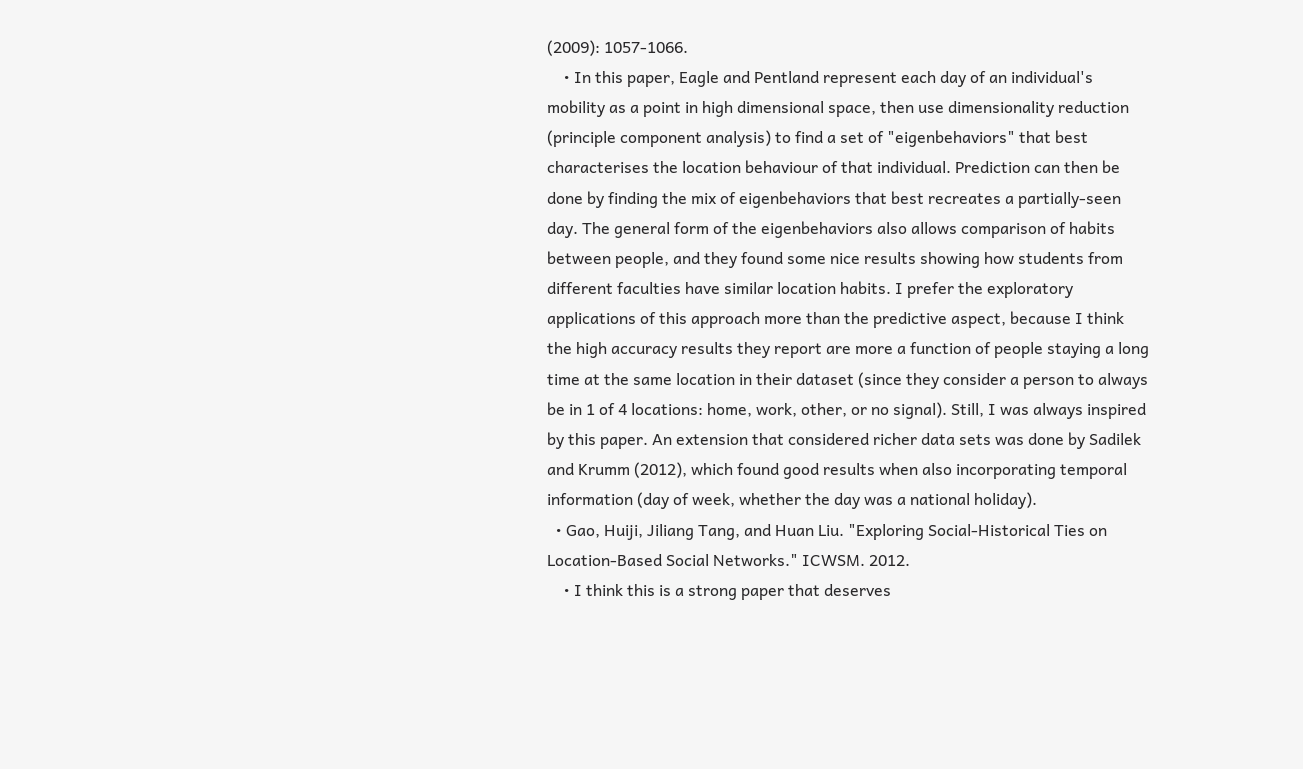(2009): 1057-1066.
    • In this paper, Eagle and Pentland represent each day of an individual's mobility as a point in high dimensional space, then use dimensionality reduction (principle component analysis) to find a set of "eigenbehaviors" that best characterises the location behaviour of that individual. Prediction can then be done by finding the mix of eigenbehaviors that best recreates a partially-seen day. The general form of the eigenbehaviors also allows comparison of habits between people, and they found some nice results showing how students from different faculties have similar location habits. I prefer the exploratory applications of this approach more than the predictive aspect, because I think the high accuracy results they report are more a function of people staying a long time at the same location in their dataset (since they consider a person to always be in 1 of 4 locations: home, work, other, or no signal). Still, I was always inspired by this paper. An extension that considered richer data sets was done by Sadilek and Krumm (2012), which found good results when also incorporating temporal information (day of week, whether the day was a national holiday).
  • Gao, Huiji, Jiliang Tang, and Huan Liu. "Exploring Social-Historical Ties on Location-Based Social Networks." ICWSM. 2012.
    • I think this is a strong paper that deserves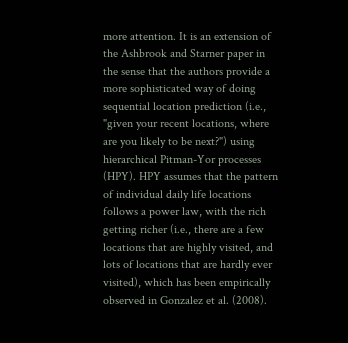more attention. It is an extension of the Ashbrook and Starner paper in the sense that the authors provide a more sophisticated way of doing sequential location prediction (i.e., "given your recent locations, where are you likely to be next?") using hierarchical Pitman-Yor processes (HPY). HPY assumes that the pattern of individual daily life locations follows a power law, with the rich getting richer (i.e., there are a few locations that are highly visited, and lots of locations that are hardly ever visited), which has been empirically observed in Gonzalez et al. (2008).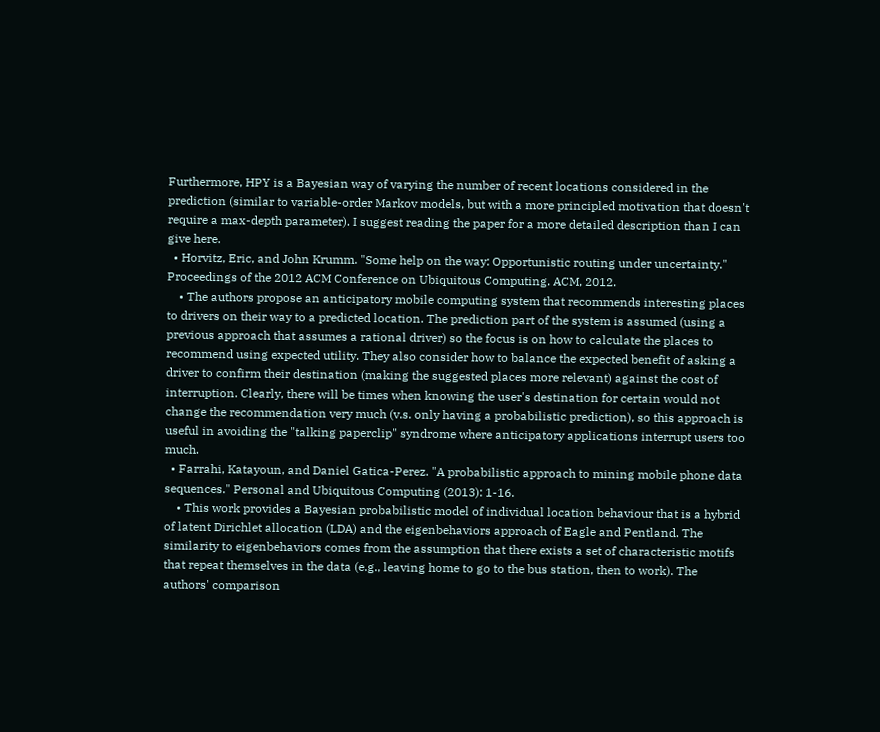Furthermore, HPY is a Bayesian way of varying the number of recent locations considered in the prediction (similar to variable-order Markov models, but with a more principled motivation that doesn't require a max-depth parameter). I suggest reading the paper for a more detailed description than I can give here.
  • Horvitz, Eric, and John Krumm. "Some help on the way: Opportunistic routing under uncertainty." Proceedings of the 2012 ACM Conference on Ubiquitous Computing. ACM, 2012.
    • The authors propose an anticipatory mobile computing system that recommends interesting places to drivers on their way to a predicted location. The prediction part of the system is assumed (using a previous approach that assumes a rational driver) so the focus is on how to calculate the places to recommend using expected utility. They also consider how to balance the expected benefit of asking a driver to confirm their destination (making the suggested places more relevant) against the cost of interruption. Clearly, there will be times when knowing the user's destination for certain would not change the recommendation very much (v.s. only having a probabilistic prediction), so this approach is useful in avoiding the "talking paperclip" syndrome where anticipatory applications interrupt users too much.
  • Farrahi, Katayoun, and Daniel Gatica-Perez. "A probabilistic approach to mining mobile phone data sequences." Personal and Ubiquitous Computing (2013): 1-16.
    • This work provides a Bayesian probabilistic model of individual location behaviour that is a hybrid of latent Dirichlet allocation (LDA) and the eigenbehaviors approach of Eagle and Pentland. The similarity to eigenbehaviors comes from the assumption that there exists a set of characteristic motifs that repeat themselves in the data (e.g., leaving home to go to the bus station, then to work). The authors' comparison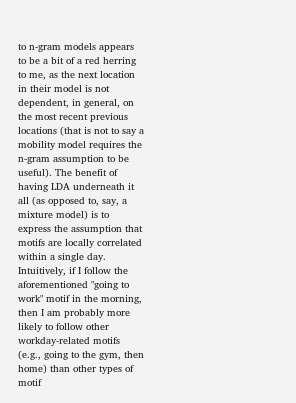to n-gram models appears to be a bit of a red herring to me, as the next location in their model is not dependent, in general, on the most recent previous locations (that is not to say a mobility model requires the n-gram assumption to be useful). The benefit of having LDA underneath it all (as opposed to, say, a mixture model) is to express the assumption that motifs are locally correlated within a single day. Intuitively, if I follow the aforementioned "going to work" motif in the morning, then I am probably more likely to follow other workday-related motifs (e.g., going to the gym, then home) than other types of motif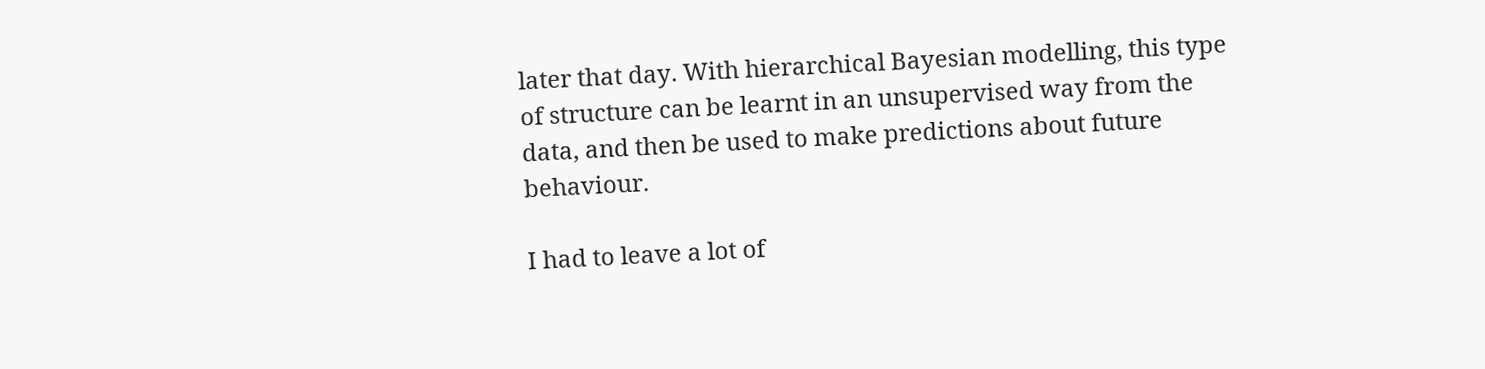later that day. With hierarchical Bayesian modelling, this type of structure can be learnt in an unsupervised way from the data, and then be used to make predictions about future behaviour.

I had to leave a lot of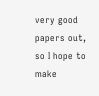very good papers out, so I hope to make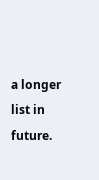a longer list in future.